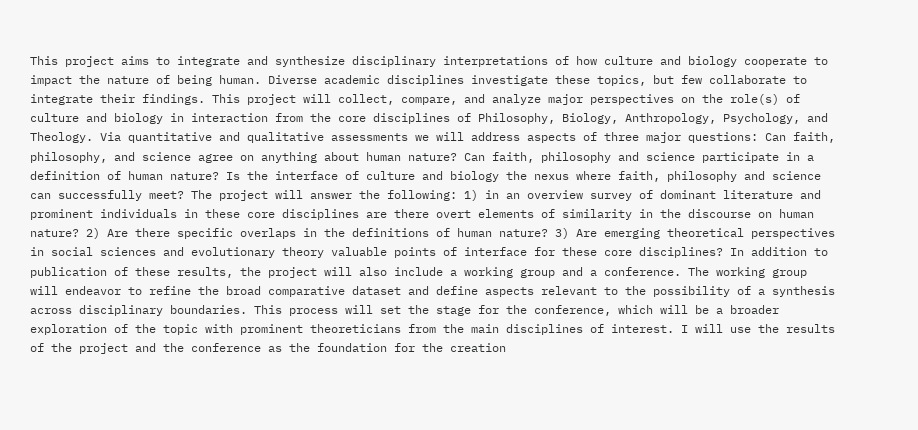This project aims to integrate and synthesize disciplinary interpretations of how culture and biology cooperate to impact the nature of being human. Diverse academic disciplines investigate these topics, but few collaborate to integrate their findings. This project will collect, compare, and analyze major perspectives on the role(s) of culture and biology in interaction from the core disciplines of Philosophy, Biology, Anthropology, Psychology, and Theology. Via quantitative and qualitative assessments we will address aspects of three major questions: Can faith, philosophy, and science agree on anything about human nature? Can faith, philosophy and science participate in a definition of human nature? Is the interface of culture and biology the nexus where faith, philosophy and science can successfully meet? The project will answer the following: 1) in an overview survey of dominant literature and prominent individuals in these core disciplines are there overt elements of similarity in the discourse on human nature? 2) Are there specific overlaps in the definitions of human nature? 3) Are emerging theoretical perspectives in social sciences and evolutionary theory valuable points of interface for these core disciplines? In addition to publication of these results, the project will also include a working group and a conference. The working group will endeavor to refine the broad comparative dataset and define aspects relevant to the possibility of a synthesis across disciplinary boundaries. This process will set the stage for the conference, which will be a broader exploration of the topic with prominent theoreticians from the main disciplines of interest. I will use the results of the project and the conference as the foundation for the creation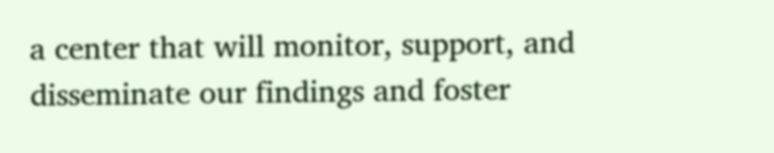a center that will monitor, support, and disseminate our findings and foster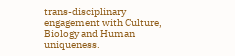trans-disciplinary engagement with Culture, Biology and Human uniqueness.